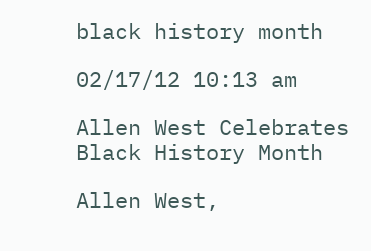black history month

02/17/12 10:13 am

Allen West Celebrates Black History Month

Allen West,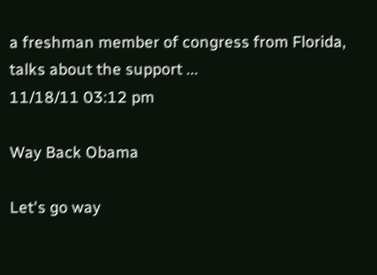a freshman member of congress from Florida, talks about the support ...
11/18/11 03:12 pm

Way Back Obama

Let's go way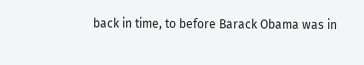back in time, to before Barack Obama was in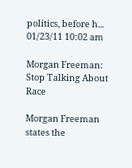politics, before h...
01/23/11 10:02 am

Morgan Freeman: Stop Talking About Race

Morgan Freeman states the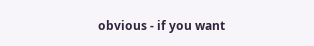obvious - if you want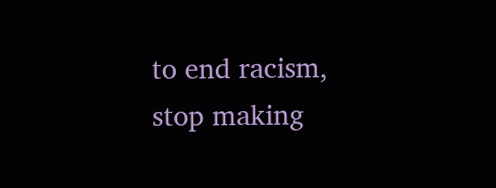to end racism, stop making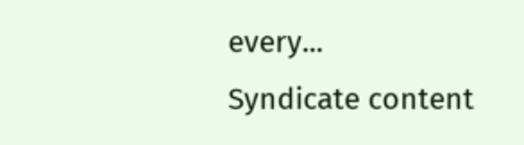every...
Syndicate content